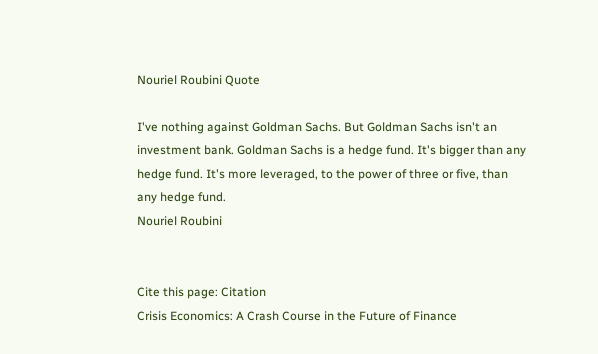Nouriel Roubini Quote

I've nothing against Goldman Sachs. But Goldman Sachs isn't an investment bank. Goldman Sachs is a hedge fund. It's bigger than any hedge fund. It's more leveraged, to the power of three or five, than any hedge fund.
Nouriel Roubini


Cite this page: Citation
Crisis Economics: A Crash Course in the Future of Finance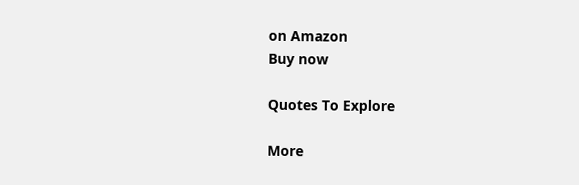on Amazon
Buy now

Quotes To Explore

More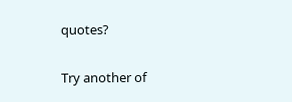quotes?

Try another of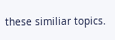these similiar topics.